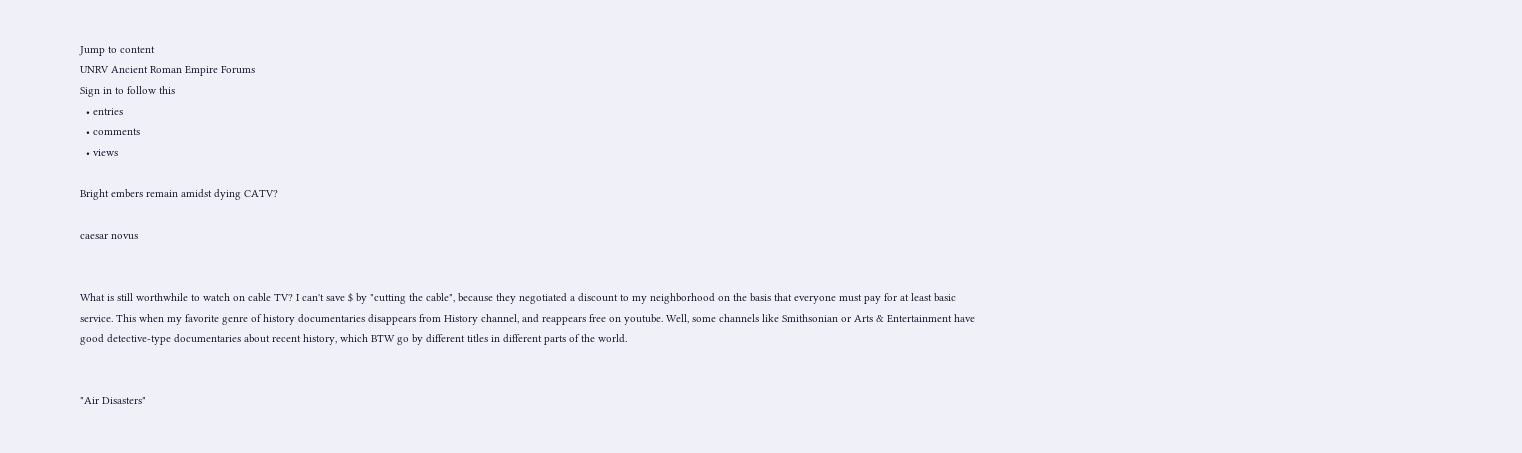Jump to content
UNRV Ancient Roman Empire Forums
Sign in to follow this
  • entries
  • comments
  • views

Bright embers remain amidst dying CATV?

caesar novus


What is still worthwhile to watch on cable TV? I can't save $ by "cutting the cable", because they negotiated a discount to my neighborhood on the basis that everyone must pay for at least basic service. This when my favorite genre of history documentaries disappears from History channel, and reappears free on youtube. Well, some channels like Smithsonian or Arts & Entertainment have good detective-type documentaries about recent history, which BTW go by different titles in different parts of the world.


"Air Disasters"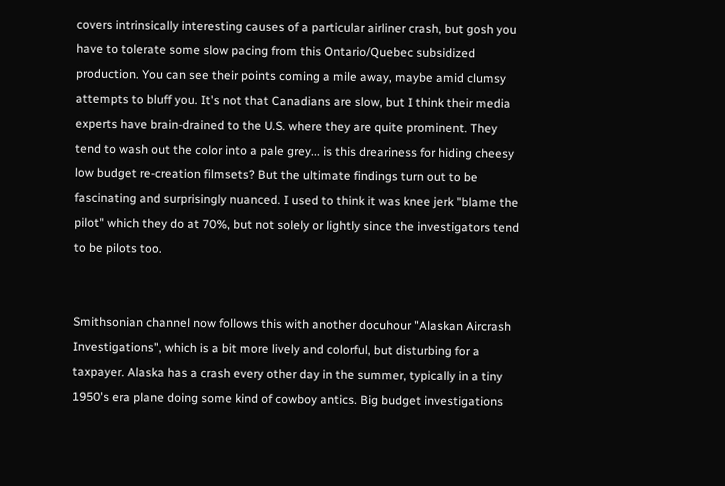covers intrinsically interesting causes of a particular airliner crash, but gosh you have to tolerate some slow pacing from this Ontario/Quebec subsidized production. You can see their points coming a mile away, maybe amid clumsy attempts to bluff you. It's not that Canadians are slow, but I think their media experts have brain-drained to the U.S. where they are quite prominent. They tend to wash out the color into a pale grey... is this dreariness for hiding cheesy low budget re-creation filmsets? But the ultimate findings turn out to be fascinating and surprisingly nuanced. I used to think it was knee jerk "blame the pilot" which they do at 70%, but not solely or lightly since the investigators tend to be pilots too.


Smithsonian channel now follows this with another docuhour "Alaskan Aircrash Investigations", which is a bit more lively and colorful, but disturbing for a taxpayer. Alaska has a crash every other day in the summer, typically in a tiny 1950's era plane doing some kind of cowboy antics. Big budget investigations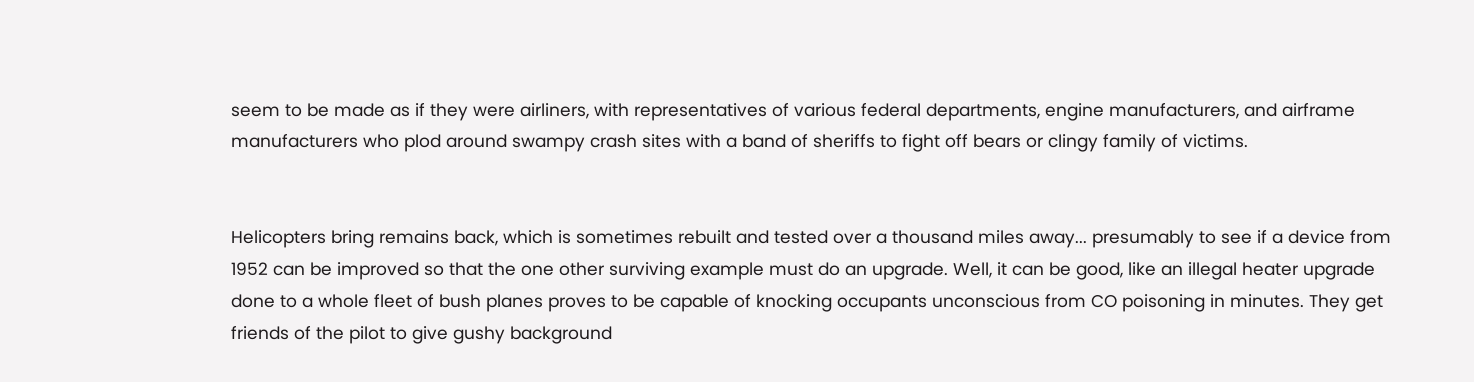seem to be made as if they were airliners, with representatives of various federal departments, engine manufacturers, and airframe manufacturers who plod around swampy crash sites with a band of sheriffs to fight off bears or clingy family of victims.


Helicopters bring remains back, which is sometimes rebuilt and tested over a thousand miles away... presumably to see if a device from 1952 can be improved so that the one other surviving example must do an upgrade. Well, it can be good, like an illegal heater upgrade done to a whole fleet of bush planes proves to be capable of knocking occupants unconscious from CO poisoning in minutes. They get friends of the pilot to give gushy background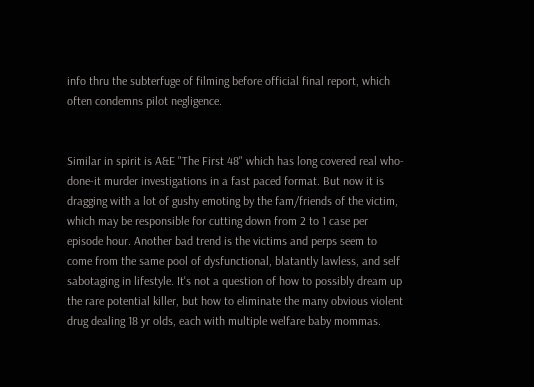info thru the subterfuge of filming before official final report, which often condemns pilot negligence.


Similar in spirit is A&E "The First 48" which has long covered real who-done-it murder investigations in a fast paced format. But now it is dragging with a lot of gushy emoting by the fam/friends of the victim, which may be responsible for cutting down from 2 to 1 case per episode hour. Another bad trend is the victims and perps seem to come from the same pool of dysfunctional, blatantly lawless, and self sabotaging in lifestyle. It's not a question of how to possibly dream up the rare potential killer, but how to eliminate the many obvious violent drug dealing 18 yr olds, each with multiple welfare baby mommas.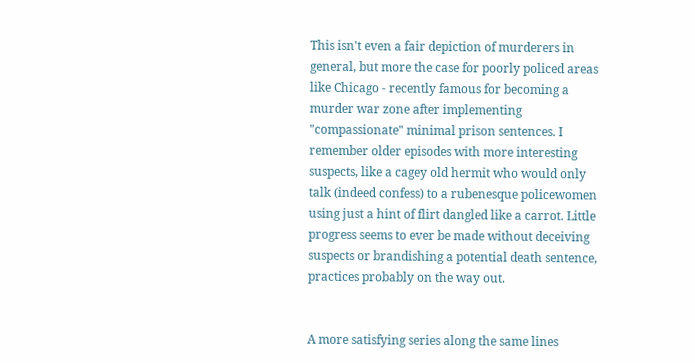This isn't even a fair depiction of murderers in general, but more the case for poorly policed areas like Chicago - recently famous for becoming a murder war zone after implementing "compassionate" minimal prison sentences. I remember older episodes with more interesting suspects, like a cagey old hermit who would only talk (indeed confess) to a rubenesque policewomen using just a hint of flirt dangled like a carrot. Little progress seems to ever be made without deceiving suspects or brandishing a potential death sentence, practices probably on the way out.


A more satisfying series along the same lines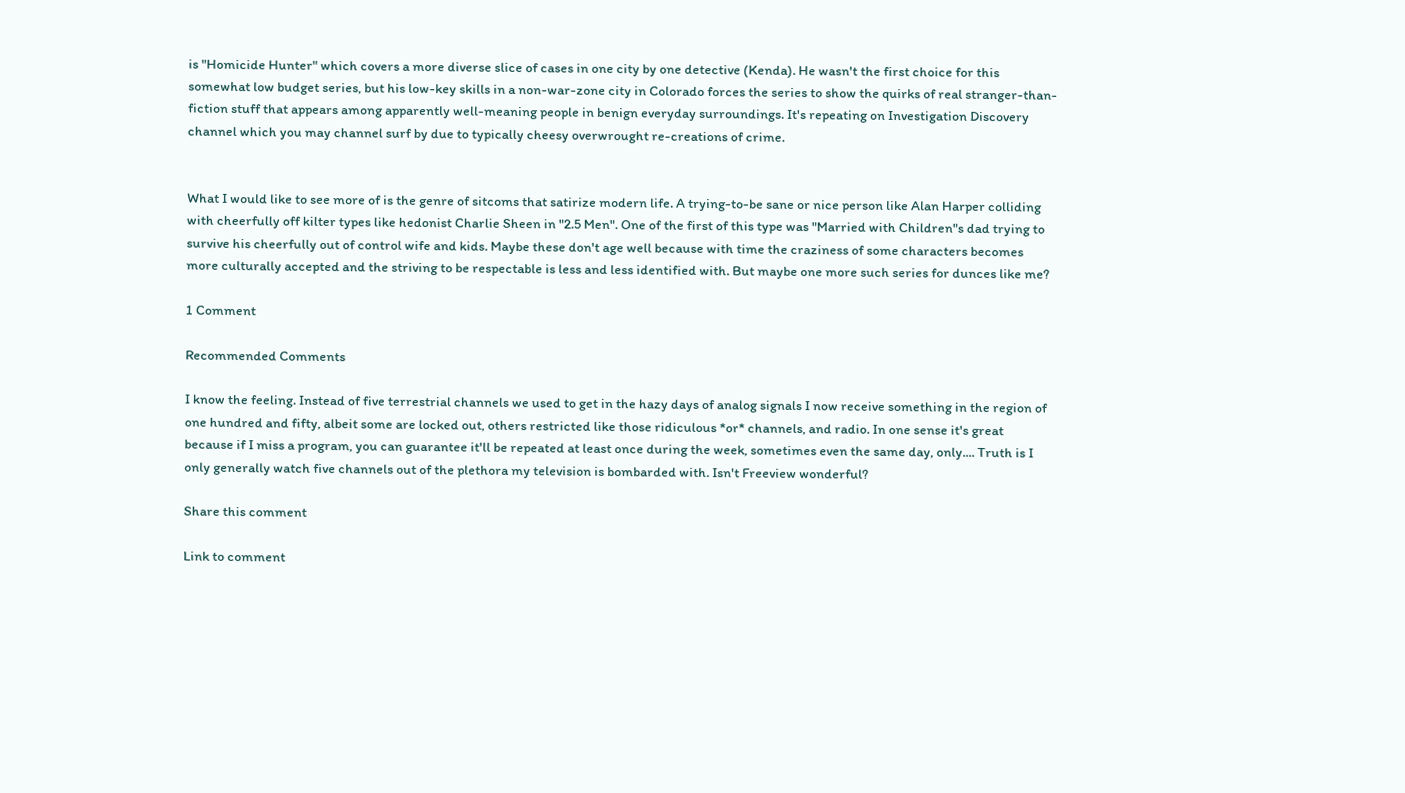is "Homicide Hunter" which covers a more diverse slice of cases in one city by one detective (Kenda). He wasn't the first choice for this somewhat low budget series, but his low-key skills in a non-war-zone city in Colorado forces the series to show the quirks of real stranger-than-fiction stuff that appears among apparently well-meaning people in benign everyday surroundings. It's repeating on Investigation Discovery channel which you may channel surf by due to typically cheesy overwrought re-creations of crime.


What I would like to see more of is the genre of sitcoms that satirize modern life. A trying-to-be sane or nice person like Alan Harper colliding with cheerfully off kilter types like hedonist Charlie Sheen in "2.5 Men". One of the first of this type was "Married with Children"s dad trying to survive his cheerfully out of control wife and kids. Maybe these don't age well because with time the craziness of some characters becomes more culturally accepted and the striving to be respectable is less and less identified with. But maybe one more such series for dunces like me?

1 Comment

Recommended Comments

I know the feeling. Instead of five terrestrial channels we used to get in the hazy days of analog signals I now receive something in the region of one hundred and fifty, albeit some are locked out, others restricted like those ridiculous *or* channels, and radio. In one sense it's great because if I miss a program, you can guarantee it'll be repeated at least once during the week, sometimes even the same day, only.... Truth is I only generally watch five channels out of the plethora my television is bombarded with. Isn't Freeview wonderful?

Share this comment

Link to comment